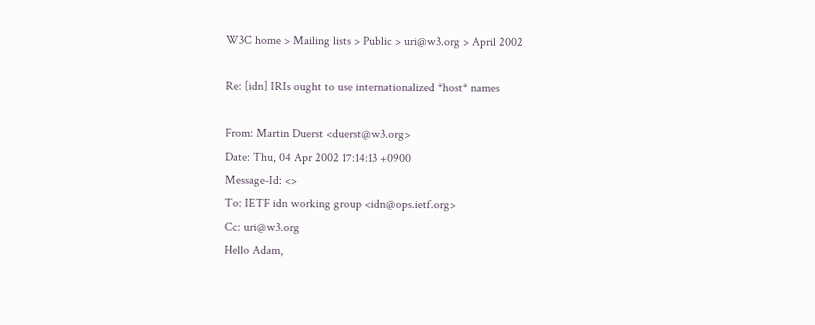W3C home > Mailing lists > Public > uri@w3.org > April 2002

Re: [idn] IRIs ought to use internationalized *host* names

From: Martin Duerst <duerst@w3.org>
Date: Thu, 04 Apr 2002 17:14:13 +0900
Message-Id: <>
To: IETF idn working group <idn@ops.ietf.org>
Cc: uri@w3.org
Hello Adam,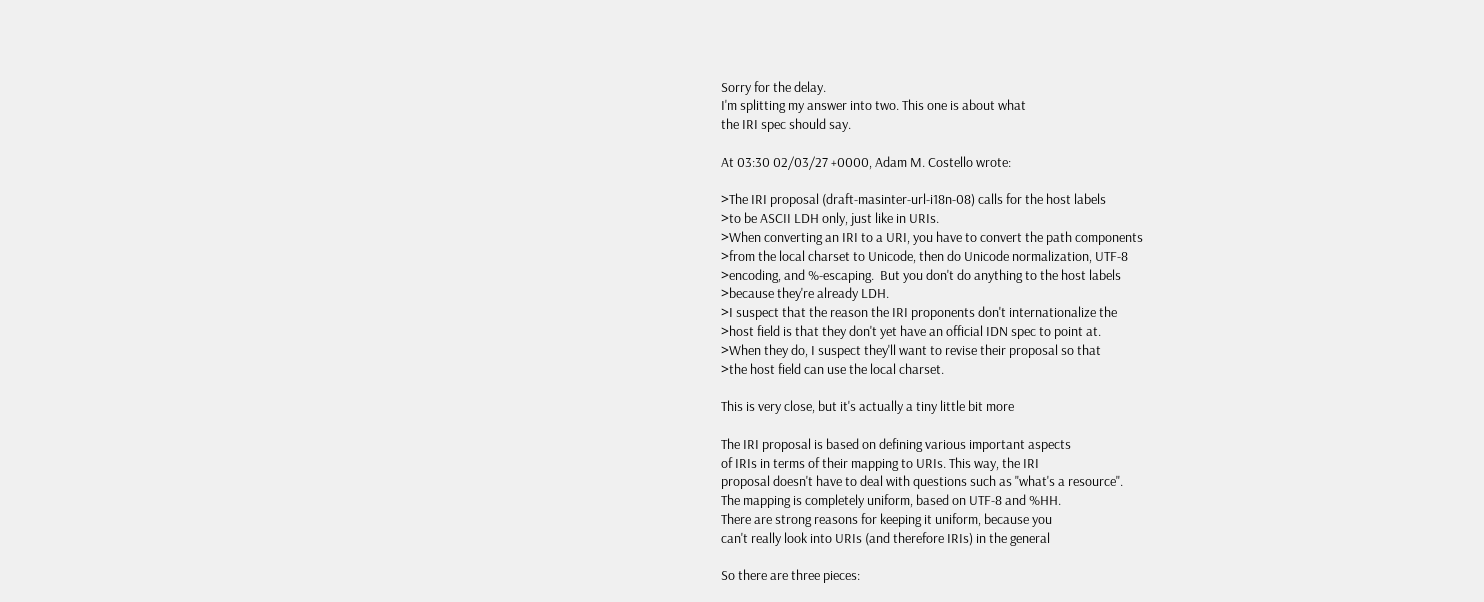Sorry for the delay.
I'm splitting my answer into two. This one is about what
the IRI spec should say.

At 03:30 02/03/27 +0000, Adam M. Costello wrote:

>The IRI proposal (draft-masinter-url-i18n-08) calls for the host labels
>to be ASCII LDH only, just like in URIs.
>When converting an IRI to a URI, you have to convert the path components
>from the local charset to Unicode, then do Unicode normalization, UTF-8
>encoding, and %-escaping.  But you don't do anything to the host labels
>because they're already LDH.
>I suspect that the reason the IRI proponents don't internationalize the
>host field is that they don't yet have an official IDN spec to point at.
>When they do, I suspect they'll want to revise their proposal so that
>the host field can use the local charset.

This is very close, but it's actually a tiny little bit more

The IRI proposal is based on defining various important aspects
of IRIs in terms of their mapping to URIs. This way, the IRI
proposal doesn't have to deal with questions such as "what's a resource".
The mapping is completely uniform, based on UTF-8 and %HH.
There are strong reasons for keeping it uniform, because you
can't really look into URIs (and therefore IRIs) in the general

So there are three pieces: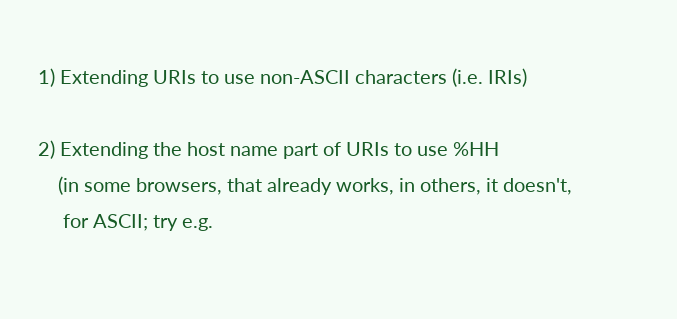1) Extending URIs to use non-ASCII characters (i.e. IRIs)

2) Extending the host name part of URIs to use %HH
    (in some browsers, that already works, in others, it doesn't,
     for ASCII; try e.g.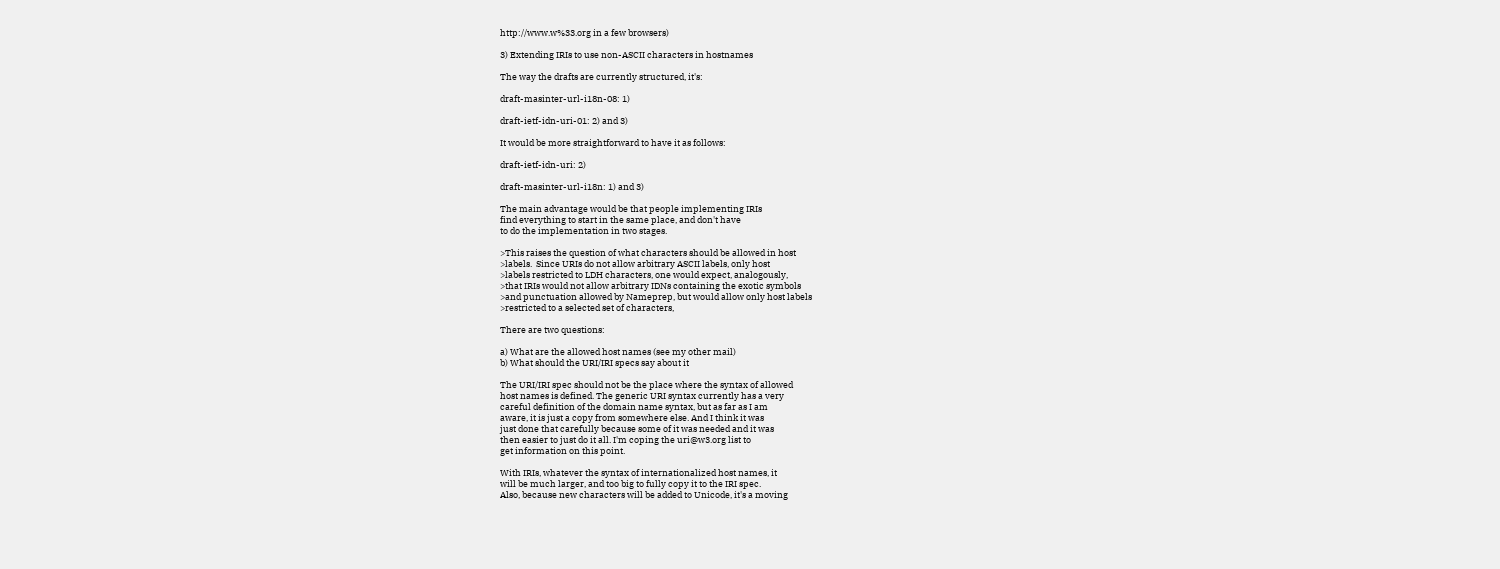http://www.w%33.org in a few browsers)

3) Extending IRIs to use non-ASCII characters in hostnames

The way the drafts are currently structured, it's:

draft-masinter-url-i18n-08: 1)

draft-ietf-idn-uri-01: 2) and 3)

It would be more straightforward to have it as follows:

draft-ietf-idn-uri: 2)

draft-masinter-url-i18n: 1) and 3)

The main advantage would be that people implementing IRIs
find everything to start in the same place, and don't have
to do the implementation in two stages.

>This raises the question of what characters should be allowed in host
>labels.  Since URIs do not allow arbitrary ASCII labels, only host
>labels restricted to LDH characters, one would expect, analogously,
>that IRIs would not allow arbitrary IDNs containing the exotic symbols
>and punctuation allowed by Nameprep, but would allow only host labels
>restricted to a selected set of characters,

There are two questions:

a) What are the allowed host names (see my other mail)
b) What should the URI/IRI specs say about it

The URI/IRI spec should not be the place where the syntax of allowed
host names is defined. The generic URI syntax currently has a very
careful definition of the domain name syntax, but as far as I am
aware, it is just a copy from somewhere else. And I think it was
just done that carefully because some of it was needed and it was
then easier to just do it all. I'm coping the uri@w3.org list to
get information on this point.

With IRIs, whatever the syntax of internationalized host names, it
will be much larger, and too big to fully copy it to the IRI spec.
Also, because new characters will be added to Unicode, it's a moving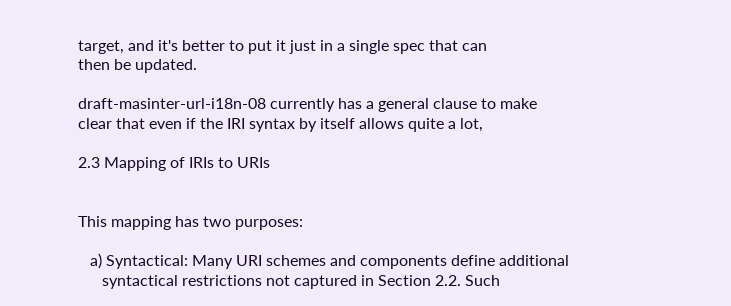target, and it's better to put it just in a single spec that can
then be updated.

draft-masinter-url-i18n-08 currently has a general clause to make
clear that even if the IRI syntax by itself allows quite a lot,

2.3 Mapping of IRIs to URIs


This mapping has two purposes:

   a) Syntactical: Many URI schemes and components define additional
      syntactical restrictions not captured in Section 2.2. Such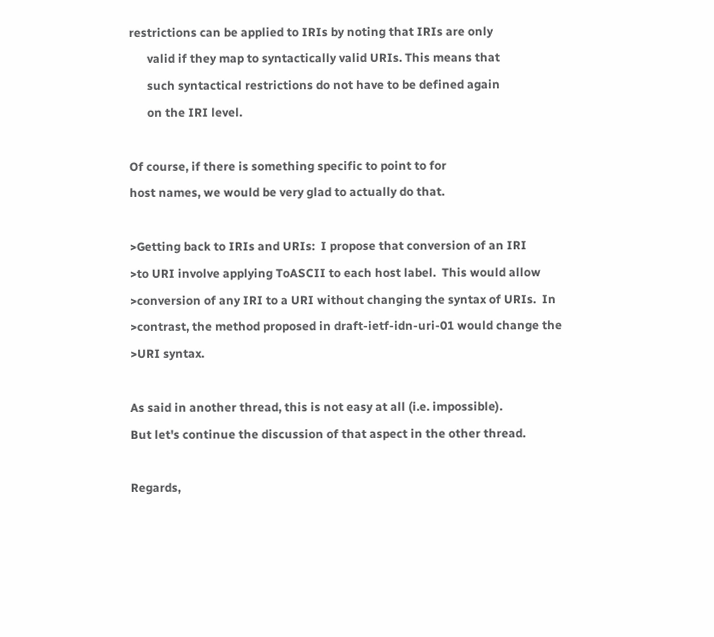restrictions can be applied to IRIs by noting that IRIs are only
      valid if they map to syntactically valid URIs. This means that
      such syntactical restrictions do not have to be defined again
      on the IRI level.

Of course, if there is something specific to point to for
host names, we would be very glad to actually do that.

>Getting back to IRIs and URIs:  I propose that conversion of an IRI
>to URI involve applying ToASCII to each host label.  This would allow
>conversion of any IRI to a URI without changing the syntax of URIs.  In
>contrast, the method proposed in draft-ietf-idn-uri-01 would change the
>URI syntax.

As said in another thread, this is not easy at all (i.e. impossible).
But let's continue the discussion of that aspect in the other thread.

Regards,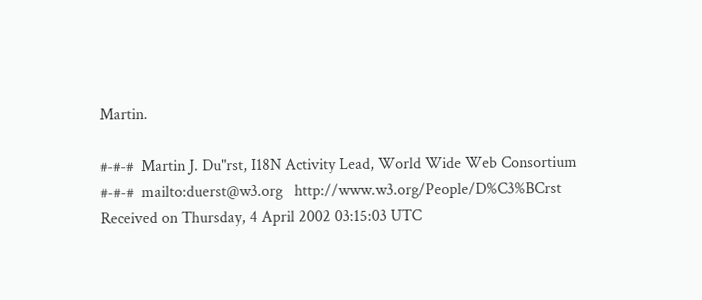Martin.

#-#-#  Martin J. Du"rst, I18N Activity Lead, World Wide Web Consortium
#-#-#  mailto:duerst@w3.org   http://www.w3.org/People/D%C3%BCrst
Received on Thursday, 4 April 2002 03:15:03 UTC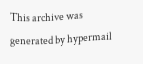This archive was generated by hypermail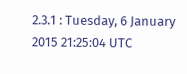2.3.1 : Tuesday, 6 January 2015 21:25:04 UTC